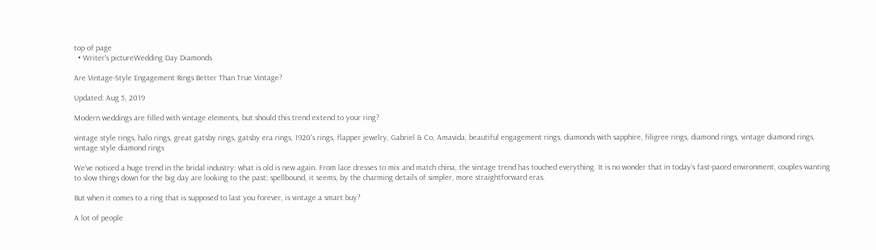top of page
  • Writer's pictureWedding Day Diamonds

Are Vintage-Style Engagement Rings Better Than True Vintage?

Updated: Aug 5, 2019

Modern weddings are filled with vintage elements, but should this trend extend to your ring?

vintage style rings, halo rings, great gatsby rings, gatsby era rings, 1920's rings, flapper jewelry, Gabriel & Co, Amavida, beautiful engagement rings, diamonds with sapphire, filigree rings, diamond rings, vintage diamond rings, vintage style diamond rings

We’ve noticed a huge trend in the bridal industry: what is old is new again. From lace dresses to mix and match china, the vintage trend has touched everything. It is no wonder that in today’s fast-paced environment, couples wanting to slow things down for the big day are looking to the past; spellbound, it seems, by the charming details of simpler, more straightforward eras.

But when it comes to a ring that is supposed to last you forever, is vintage a smart buy?

A lot of people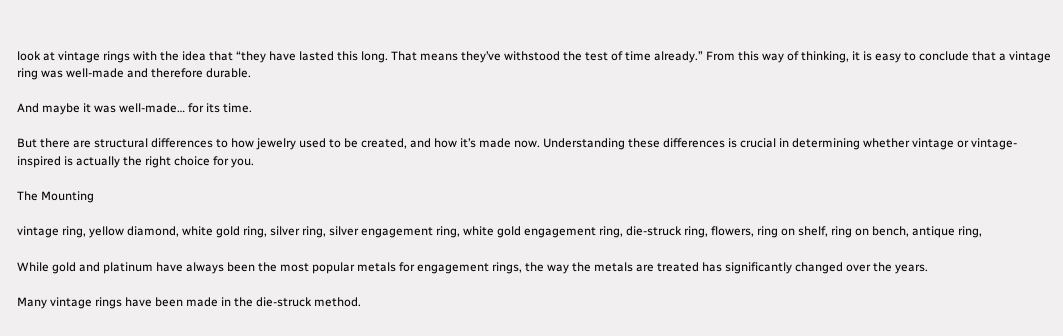look at vintage rings with the idea that “they have lasted this long. That means they’ve withstood the test of time already.” From this way of thinking, it is easy to conclude that a vintage ring was well-made and therefore durable.

And maybe it was well-made… for its time.

But there are structural differences to how jewelry used to be created, and how it’s made now. Understanding these differences is crucial in determining whether vintage or vintage-inspired is actually the right choice for you.

The Mounting

vintage ring, yellow diamond, white gold ring, silver ring, silver engagement ring, white gold engagement ring, die-struck ring, flowers, ring on shelf, ring on bench, antique ring,

While gold and platinum have always been the most popular metals for engagement rings, the way the metals are treated has significantly changed over the years.

Many vintage rings have been made in the die-struck method.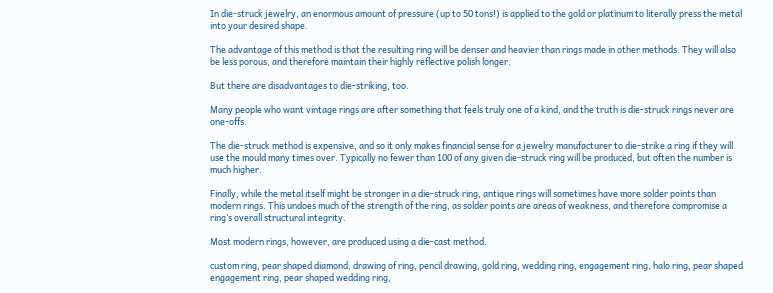In die-struck jewelry, an enormous amount of pressure (up to 50 tons!) is applied to the gold or platinum to literally press the metal into your desired shape.

The advantage of this method is that the resulting ring will be denser and heavier than rings made in other methods. They will also be less porous, and therefore maintain their highly reflective polish longer.

But there are disadvantages to die-striking, too.

Many people who want vintage rings are after something that feels truly one of a kind, and the truth is die-struck rings never are one-offs.

The die-struck method is expensive, and so it only makes financial sense for a jewelry manufacturer to die-strike a ring if they will use the mould many times over. Typically no fewer than 100 of any given die-struck ring will be produced, but often the number is much higher.

Finally, while the metal itself might be stronger in a die-struck ring, antique rings will sometimes have more solder points than modern rings. This undoes much of the strength of the ring, as solder points are areas of weakness, and therefore compromise a ring’s overall structural integrity.

Most modern rings, however, are produced using a die-cast method.

custom ring, pear shaped diamond, drawing of ring, pencil drawing, gold ring, wedding ring, engagement ring, halo ring, pear shaped engagement ring, pear shaped wedding ring,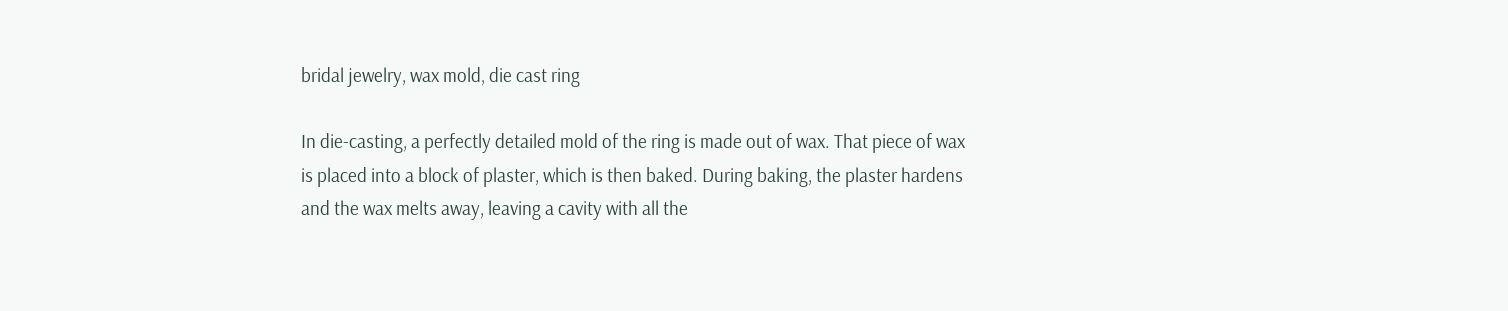bridal jewelry, wax mold, die cast ring

In die-casting, a perfectly detailed mold of the ring is made out of wax. That piece of wax is placed into a block of plaster, which is then baked. During baking, the plaster hardens and the wax melts away, leaving a cavity with all the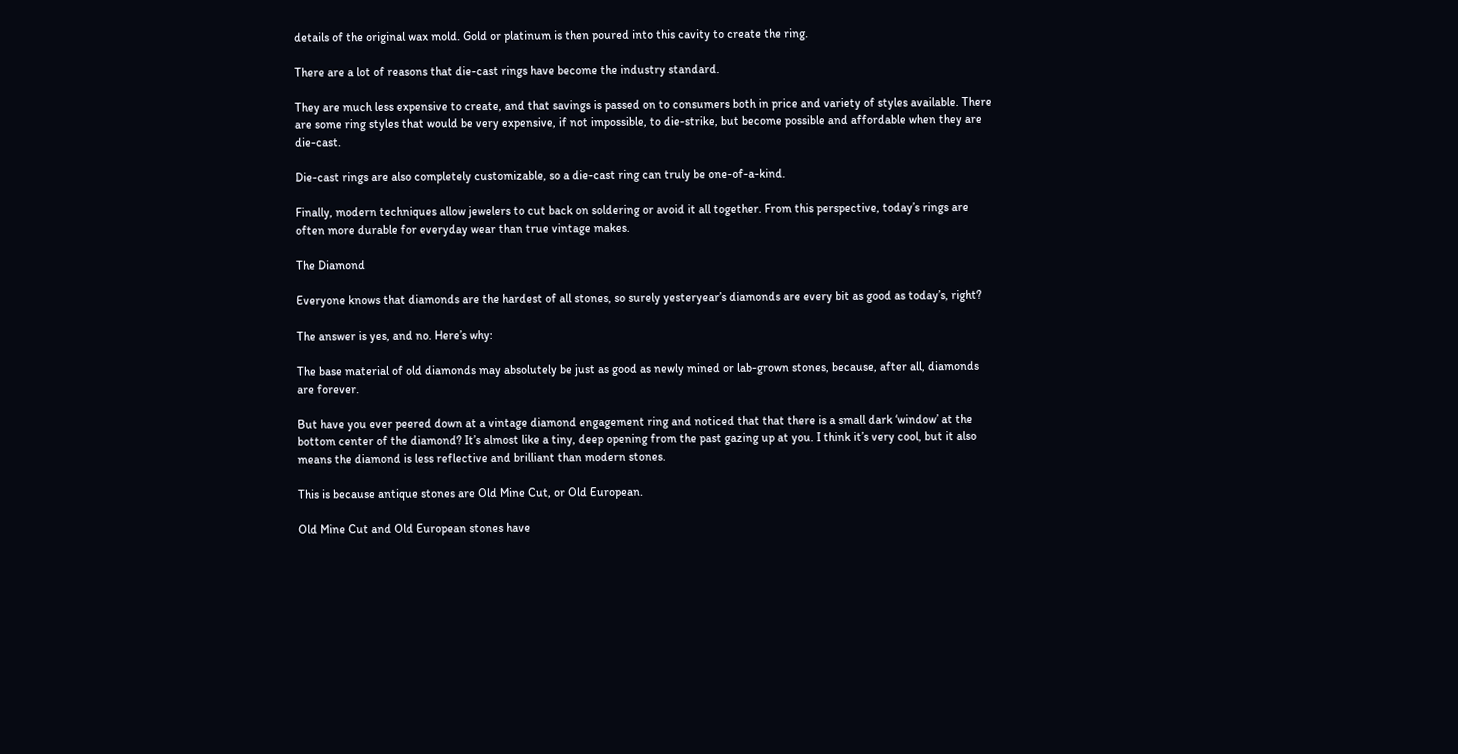details of the original wax mold. Gold or platinum is then poured into this cavity to create the ring.

There are a lot of reasons that die-cast rings have become the industry standard.

They are much less expensive to create, and that savings is passed on to consumers both in price and variety of styles available. There are some ring styles that would be very expensive, if not impossible, to die-strike, but become possible and affordable when they are die-cast.

Die-cast rings are also completely customizable, so a die-cast ring can truly be one-of-a-kind.

Finally, modern techniques allow jewelers to cut back on soldering or avoid it all together. From this perspective, today’s rings are often more durable for everyday wear than true vintage makes.

The Diamond

Everyone knows that diamonds are the hardest of all stones, so surely yesteryear’s diamonds are every bit as good as today’s, right?

The answer is yes, and no. Here’s why:

The base material of old diamonds may absolutely be just as good as newly mined or lab-grown stones, because, after all, diamonds are forever.

But have you ever peered down at a vintage diamond engagement ring and noticed that that there is a small dark ‘window’ at the bottom center of the diamond? It’s almost like a tiny, deep opening from the past gazing up at you. I think it’s very cool, but it also means the diamond is less reflective and brilliant than modern stones.

This is because antique stones are Old Mine Cut, or Old European.

Old Mine Cut and Old European stones have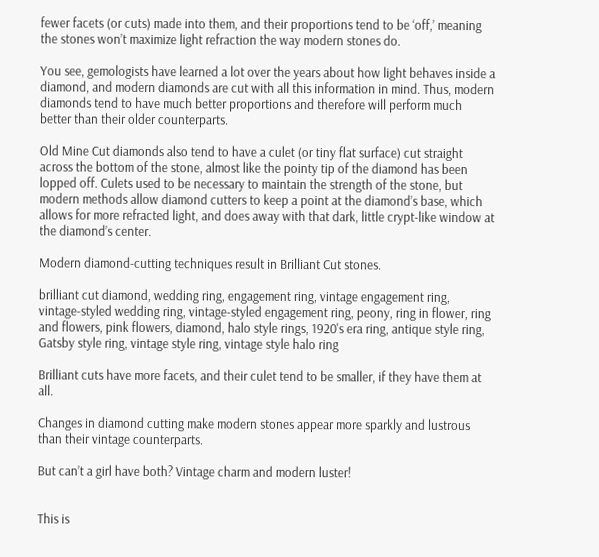fewer facets (or cuts) made into them, and their proportions tend to be ‘off,’ meaning the stones won’t maximize light refraction the way modern stones do.

You see, gemologists have learned a lot over the years about how light behaves inside a diamond, and modern diamonds are cut with all this information in mind. Thus, modern diamonds tend to have much better proportions and therefore will perform much better than their older counterparts.

Old Mine Cut diamonds also tend to have a culet (or tiny flat surface) cut straight across the bottom of the stone, almost like the pointy tip of the diamond has been lopped off. Culets used to be necessary to maintain the strength of the stone, but modern methods allow diamond cutters to keep a point at the diamond’s base, which allows for more refracted light, and does away with that dark, little crypt-like window at the diamond’s center.

Modern diamond-cutting techniques result in Brilliant Cut stones.

brilliant cut diamond, wedding ring, engagement ring, vintage engagement ring, vintage-styled wedding ring, vintage-styled engagement ring, peony, ring in flower, ring and flowers, pink flowers, diamond, halo style rings, 1920's era ring, antique style ring, Gatsby style ring, vintage style ring, vintage style halo ring

Brilliant cuts have more facets, and their culet tend to be smaller, if they have them at all.

Changes in diamond cutting make modern stones appear more sparkly and lustrous than their vintage counterparts.

But can’t a girl have both? Vintage charm and modern luster!


This is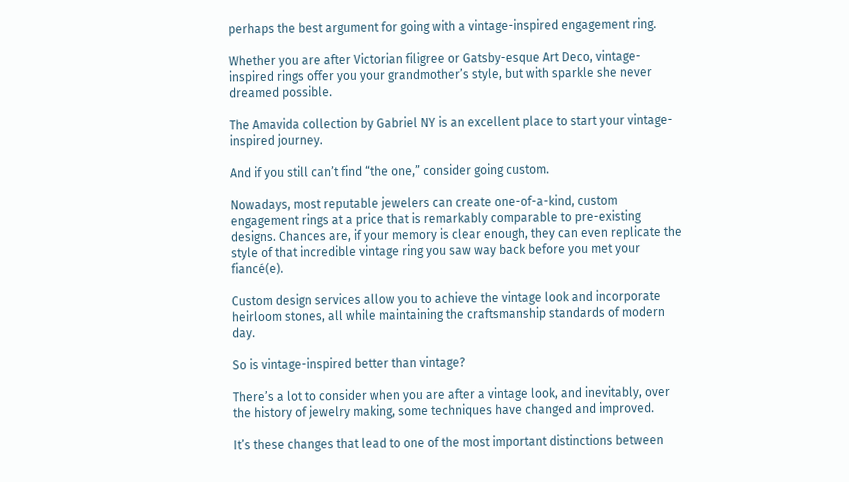perhaps the best argument for going with a vintage-inspired engagement ring.

Whether you are after Victorian filigree or Gatsby-esque Art Deco, vintage-inspired rings offer you your grandmother’s style, but with sparkle she never dreamed possible.

The Amavida collection by Gabriel NY is an excellent place to start your vintage-inspired journey.

And if you still can’t find “the one,” consider going custom.

Nowadays, most reputable jewelers can create one-of-a-kind, custom engagement rings at a price that is remarkably comparable to pre-existing designs. Chances are, if your memory is clear enough, they can even replicate the style of that incredible vintage ring you saw way back before you met your fiancé(e).

Custom design services allow you to achieve the vintage look and incorporate heirloom stones, all while maintaining the craftsmanship standards of modern day.

So is vintage-inspired better than vintage?

There’s a lot to consider when you are after a vintage look, and inevitably, over the history of jewelry making, some techniques have changed and improved.

It’s these changes that lead to one of the most important distinctions between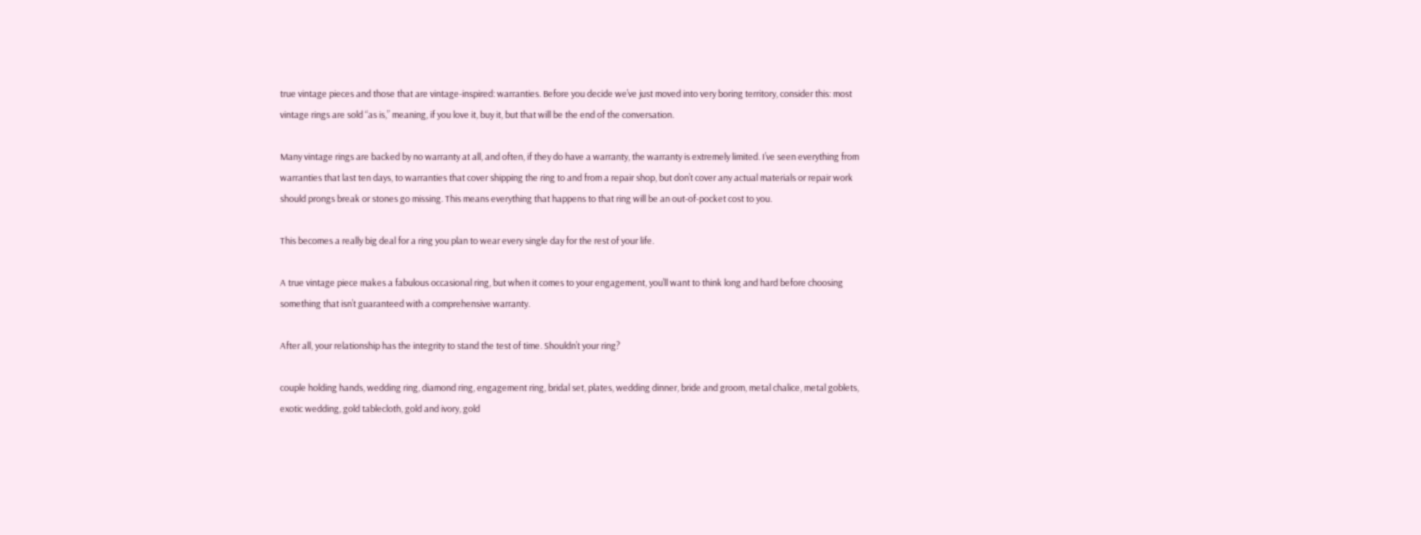true vintage pieces and those that are vintage-inspired: warranties. Before you decide we’ve just moved into very boring territory, consider this: most vintage rings are sold “as is,” meaning, if you love it, buy it, but that will be the end of the conversation.

Many vintage rings are backed by no warranty at all, and often, if they do have a warranty, the warranty is extremely limited. I’ve seen everything from warranties that last ten days, to warranties that cover shipping the ring to and from a repair shop, but don’t cover any actual materials or repair work should prongs break or stones go missing. This means everything that happens to that ring will be an out-of-pocket cost to you.

This becomes a really big deal for a ring you plan to wear every single day for the rest of your life.

A true vintage piece makes a fabulous occasional ring, but when it comes to your engagement, you’ll want to think long and hard before choosing something that isn’t guaranteed with a comprehensive warranty.

After all, your relationship has the integrity to stand the test of time. Shouldn’t your ring?

couple holding hands, wedding ring, diamond ring, engagement ring, bridal set, plates, wedding dinner, bride and groom, metal chalice, metal goblets, exotic wedding, gold tablecloth, gold and ivory, gold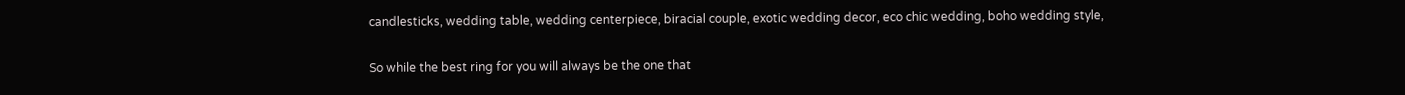candlesticks, wedding table, wedding centerpiece, biracial couple, exotic wedding decor, eco chic wedding, boho wedding style,

So while the best ring for you will always be the one that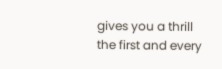gives you a thrill the first and every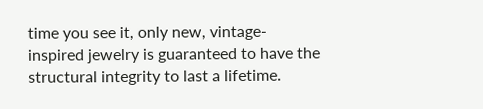time you see it, only new, vintage-inspired jewelry is guaranteed to have the structural integrity to last a lifetime.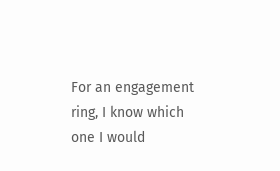For an engagement ring, I know which one I would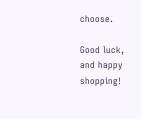choose.

Good luck, and happy shopping!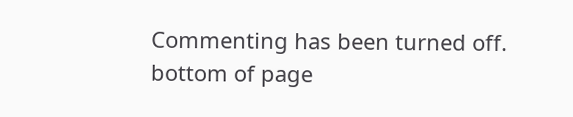Commenting has been turned off.
bottom of page